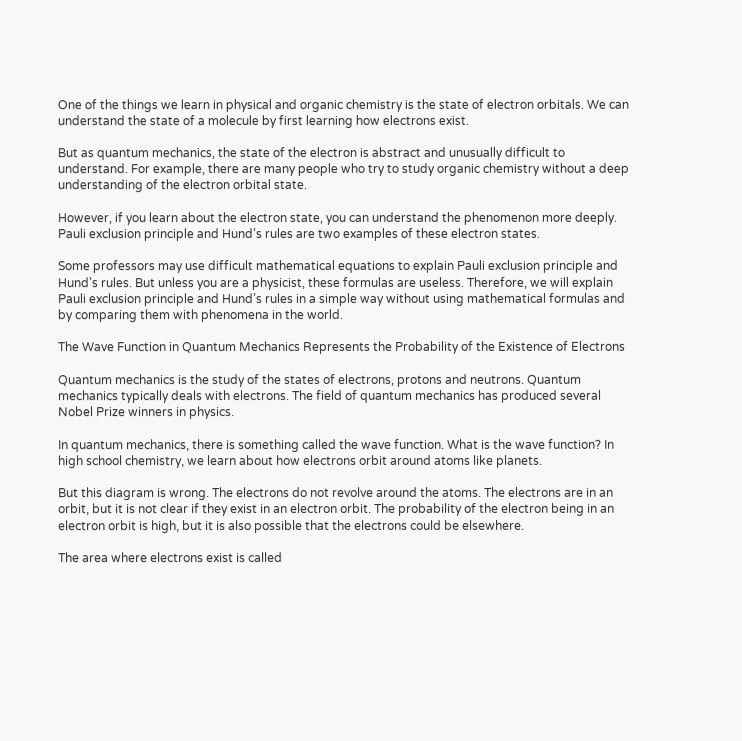One of the things we learn in physical and organic chemistry is the state of electron orbitals. We can understand the state of a molecule by first learning how electrons exist.

But as quantum mechanics, the state of the electron is abstract and unusually difficult to understand. For example, there are many people who try to study organic chemistry without a deep understanding of the electron orbital state.

However, if you learn about the electron state, you can understand the phenomenon more deeply. Pauli exclusion principle and Hund’s rules are two examples of these electron states.

Some professors may use difficult mathematical equations to explain Pauli exclusion principle and Hund’s rules. But unless you are a physicist, these formulas are useless. Therefore, we will explain Pauli exclusion principle and Hund’s rules in a simple way without using mathematical formulas and by comparing them with phenomena in the world.

The Wave Function in Quantum Mechanics Represents the Probability of the Existence of Electrons

Quantum mechanics is the study of the states of electrons, protons and neutrons. Quantum mechanics typically deals with electrons. The field of quantum mechanics has produced several Nobel Prize winners in physics.

In quantum mechanics, there is something called the wave function. What is the wave function? In high school chemistry, we learn about how electrons orbit around atoms like planets.

But this diagram is wrong. The electrons do not revolve around the atoms. The electrons are in an orbit, but it is not clear if they exist in an electron orbit. The probability of the electron being in an electron orbit is high, but it is also possible that the electrons could be elsewhere.

The area where electrons exist is called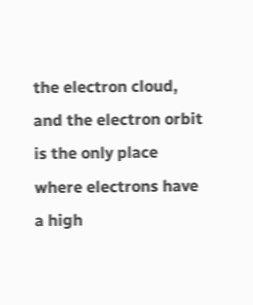the electron cloud, and the electron orbit is the only place where electrons have a high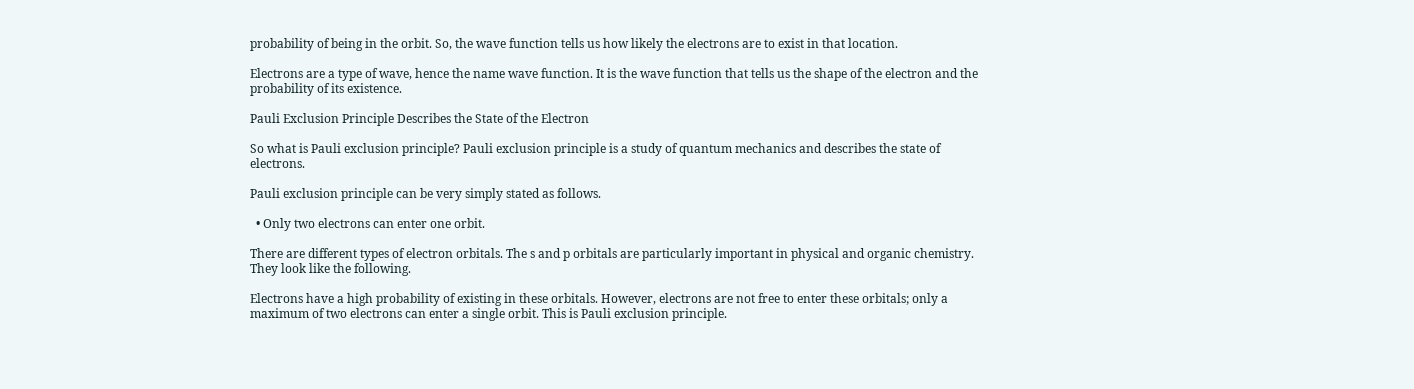probability of being in the orbit. So, the wave function tells us how likely the electrons are to exist in that location.

Electrons are a type of wave, hence the name wave function. It is the wave function that tells us the shape of the electron and the probability of its existence.

Pauli Exclusion Principle Describes the State of the Electron

So what is Pauli exclusion principle? Pauli exclusion principle is a study of quantum mechanics and describes the state of electrons.

Pauli exclusion principle can be very simply stated as follows.

  • Only two electrons can enter one orbit.

There are different types of electron orbitals. The s and p orbitals are particularly important in physical and organic chemistry. They look like the following.

Electrons have a high probability of existing in these orbitals. However, electrons are not free to enter these orbitals; only a maximum of two electrons can enter a single orbit. This is Pauli exclusion principle.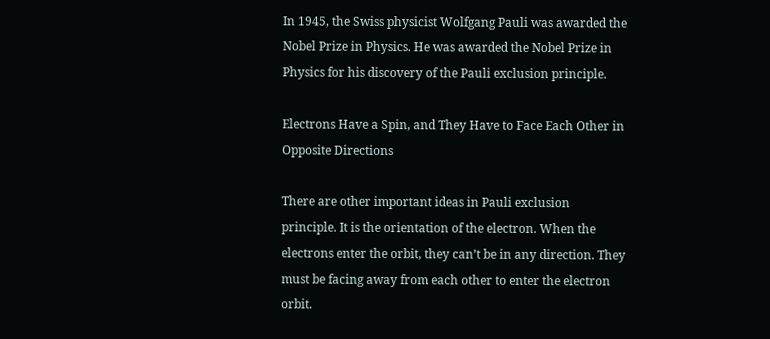In 1945, the Swiss physicist Wolfgang Pauli was awarded the Nobel Prize in Physics. He was awarded the Nobel Prize in Physics for his discovery of the Pauli exclusion principle.

Electrons Have a Spin, and They Have to Face Each Other in Opposite Directions

There are other important ideas in Pauli exclusion principle. It is the orientation of the electron. When the electrons enter the orbit, they can’t be in any direction. They must be facing away from each other to enter the electron orbit.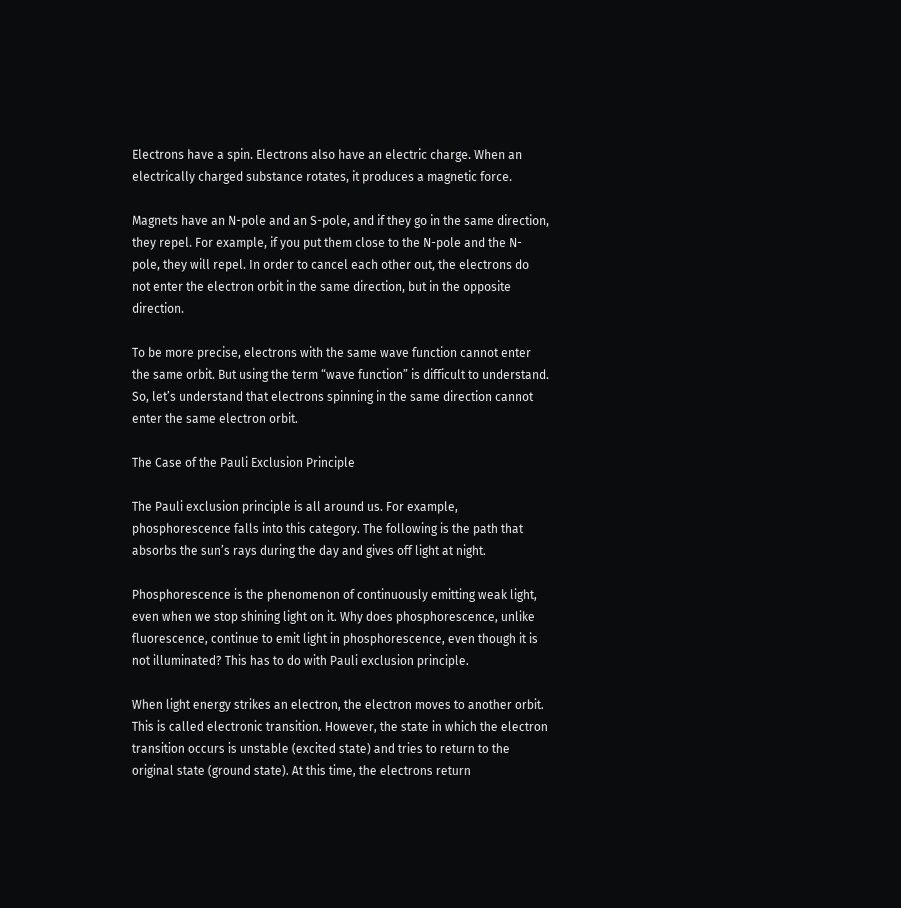Electrons have a spin. Electrons also have an electric charge. When an electrically charged substance rotates, it produces a magnetic force.

Magnets have an N-pole and an S-pole, and if they go in the same direction, they repel. For example, if you put them close to the N-pole and the N-pole, they will repel. In order to cancel each other out, the electrons do not enter the electron orbit in the same direction, but in the opposite direction.

To be more precise, electrons with the same wave function cannot enter the same orbit. But using the term “wave function” is difficult to understand. So, let’s understand that electrons spinning in the same direction cannot enter the same electron orbit.

The Case of the Pauli Exclusion Principle

The Pauli exclusion principle is all around us. For example, phosphorescence falls into this category. The following is the path that absorbs the sun’s rays during the day and gives off light at night.

Phosphorescence is the phenomenon of continuously emitting weak light, even when we stop shining light on it. Why does phosphorescence, unlike fluorescence, continue to emit light in phosphorescence, even though it is not illuminated? This has to do with Pauli exclusion principle.

When light energy strikes an electron, the electron moves to another orbit. This is called electronic transition. However, the state in which the electron transition occurs is unstable (excited state) and tries to return to the original state (ground state). At this time, the electrons return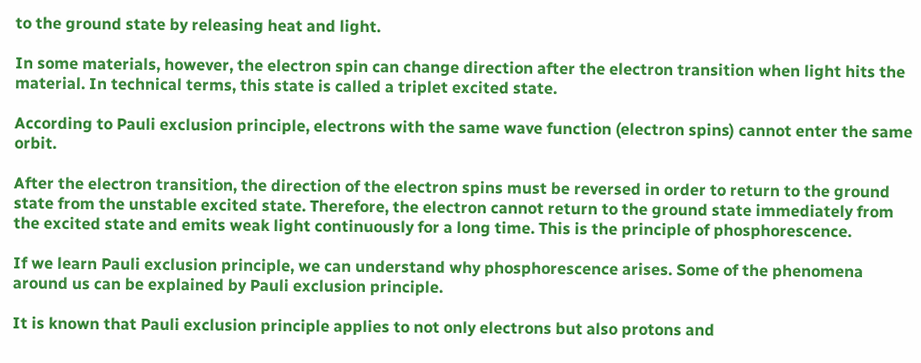to the ground state by releasing heat and light.

In some materials, however, the electron spin can change direction after the electron transition when light hits the material. In technical terms, this state is called a triplet excited state.

According to Pauli exclusion principle, electrons with the same wave function (electron spins) cannot enter the same orbit.

After the electron transition, the direction of the electron spins must be reversed in order to return to the ground state from the unstable excited state. Therefore, the electron cannot return to the ground state immediately from the excited state and emits weak light continuously for a long time. This is the principle of phosphorescence.

If we learn Pauli exclusion principle, we can understand why phosphorescence arises. Some of the phenomena around us can be explained by Pauli exclusion principle.

It is known that Pauli exclusion principle applies to not only electrons but also protons and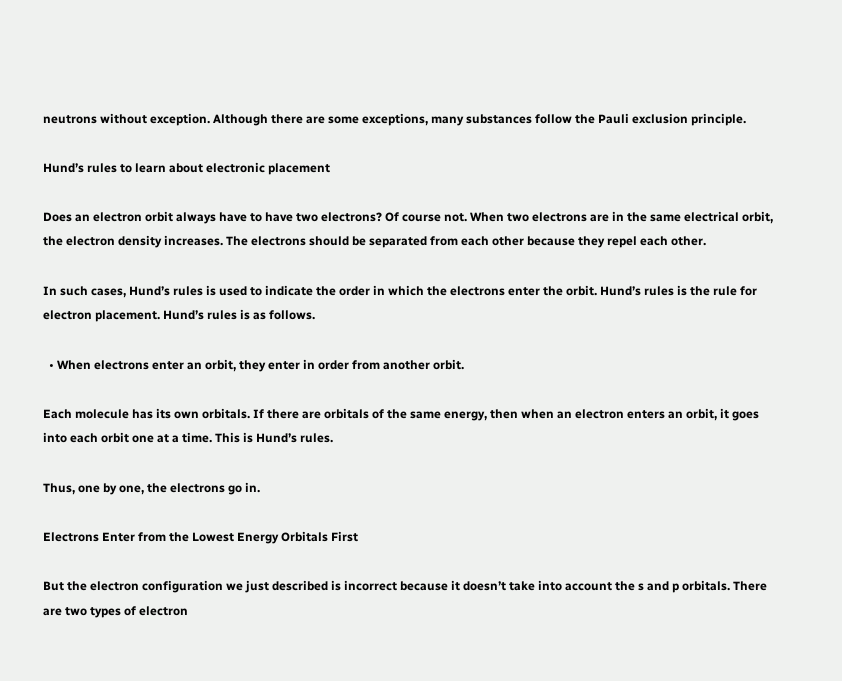neutrons without exception. Although there are some exceptions, many substances follow the Pauli exclusion principle.

Hund’s rules to learn about electronic placement

Does an electron orbit always have to have two electrons? Of course not. When two electrons are in the same electrical orbit, the electron density increases. The electrons should be separated from each other because they repel each other.

In such cases, Hund’s rules is used to indicate the order in which the electrons enter the orbit. Hund’s rules is the rule for electron placement. Hund’s rules is as follows.

  • When electrons enter an orbit, they enter in order from another orbit.

Each molecule has its own orbitals. If there are orbitals of the same energy, then when an electron enters an orbit, it goes into each orbit one at a time. This is Hund’s rules.

Thus, one by one, the electrons go in.

Electrons Enter from the Lowest Energy Orbitals First

But the electron configuration we just described is incorrect because it doesn’t take into account the s and p orbitals. There are two types of electron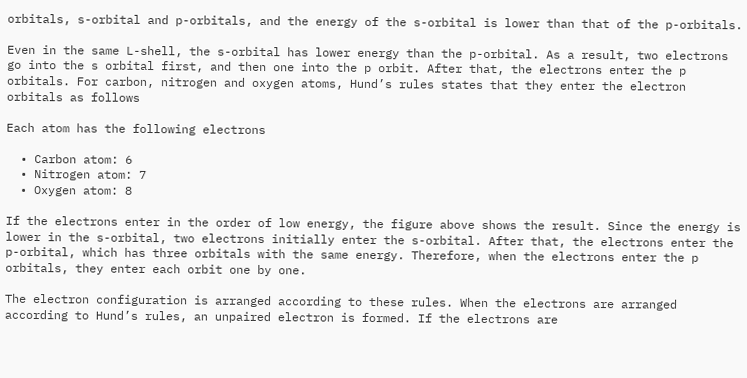orbitals, s-orbital and p-orbitals, and the energy of the s-orbital is lower than that of the p-orbitals.

Even in the same L-shell, the s-orbital has lower energy than the p-orbital. As a result, two electrons go into the s orbital first, and then one into the p orbit. After that, the electrons enter the p orbitals. For carbon, nitrogen and oxygen atoms, Hund’s rules states that they enter the electron orbitals as follows

Each atom has the following electrons

  • Carbon atom: 6
  • Nitrogen atom: 7
  • Oxygen atom: 8

If the electrons enter in the order of low energy, the figure above shows the result. Since the energy is lower in the s-orbital, two electrons initially enter the s-orbital. After that, the electrons enter the p-orbital, which has three orbitals with the same energy. Therefore, when the electrons enter the p orbitals, they enter each orbit one by one.

The electron configuration is arranged according to these rules. When the electrons are arranged according to Hund’s rules, an unpaired electron is formed. If the electrons are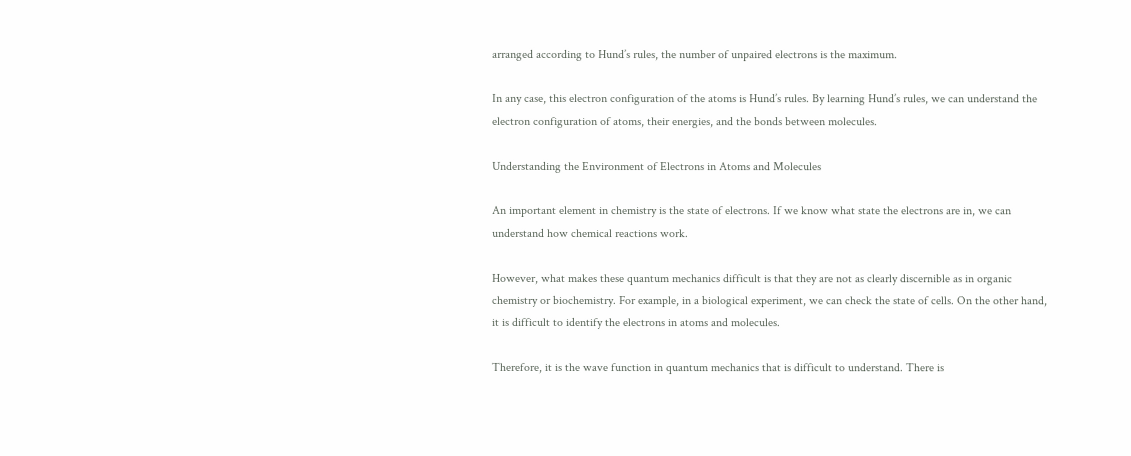arranged according to Hund’s rules, the number of unpaired electrons is the maximum.

In any case, this electron configuration of the atoms is Hund’s rules. By learning Hund’s rules, we can understand the electron configuration of atoms, their energies, and the bonds between molecules.

Understanding the Environment of Electrons in Atoms and Molecules

An important element in chemistry is the state of electrons. If we know what state the electrons are in, we can understand how chemical reactions work.

However, what makes these quantum mechanics difficult is that they are not as clearly discernible as in organic chemistry or biochemistry. For example, in a biological experiment, we can check the state of cells. On the other hand, it is difficult to identify the electrons in atoms and molecules.

Therefore, it is the wave function in quantum mechanics that is difficult to understand. There is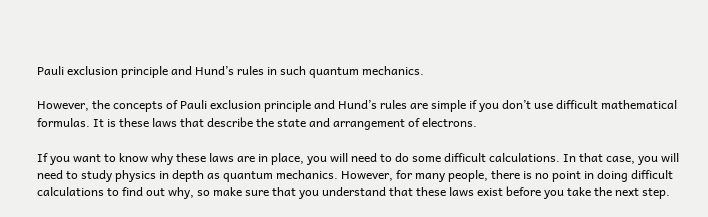Pauli exclusion principle and Hund’s rules in such quantum mechanics.

However, the concepts of Pauli exclusion principle and Hund’s rules are simple if you don’t use difficult mathematical formulas. It is these laws that describe the state and arrangement of electrons.

If you want to know why these laws are in place, you will need to do some difficult calculations. In that case, you will need to study physics in depth as quantum mechanics. However, for many people, there is no point in doing difficult calculations to find out why, so make sure that you understand that these laws exist before you take the next step.